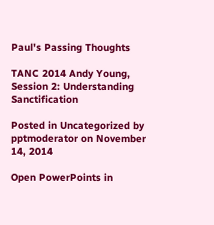Paul's Passing Thoughts

TANC 2014 Andy Young, Session 2: Understanding Sanctification

Posted in Uncategorized by pptmoderator on November 14, 2014

Open PowerPoints in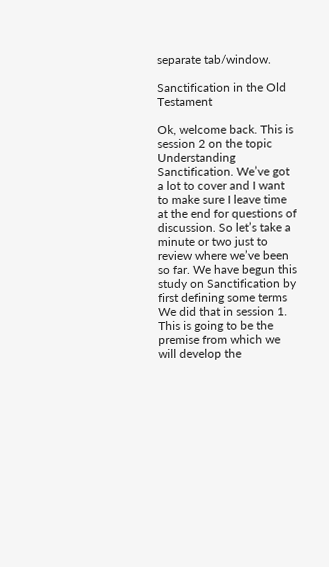separate tab/window.

Sanctification in the Old Testament

Ok, welcome back. This is session 2 on the topic Understanding Sanctification. We’ve got a lot to cover and I want to make sure I leave time at the end for questions of discussion. So let’s take a minute or two just to review where we’ve been so far. We have begun this study on Sanctification by first defining some terms We did that in session 1. This is going to be the premise from which we will develop the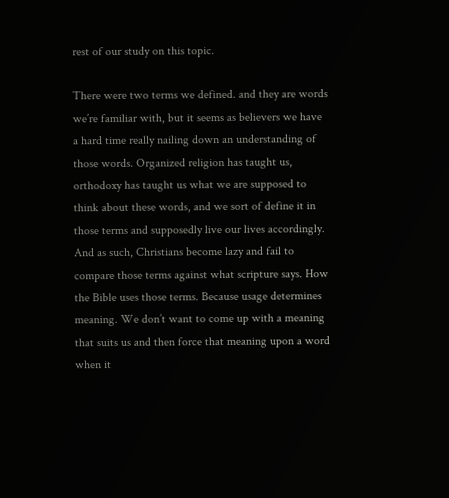rest of our study on this topic.

There were two terms we defined. and they are words we’re familiar with, but it seems as believers we have a hard time really nailing down an understanding of those words. Organized religion has taught us, orthodoxy has taught us what we are supposed to think about these words, and we sort of define it in those terms and supposedly live our lives accordingly. And as such, Christians become lazy and fail to compare those terms against what scripture says. How the Bible uses those terms. Because usage determines meaning. We don’t want to come up with a meaning that suits us and then force that meaning upon a word when it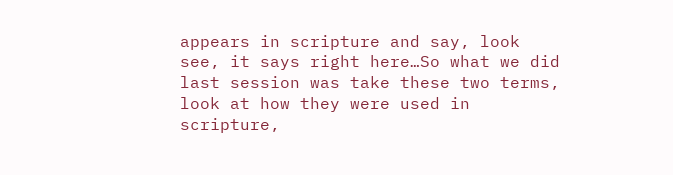appears in scripture and say, look see, it says right here…So what we did last session was take these two terms, look at how they were used in scripture,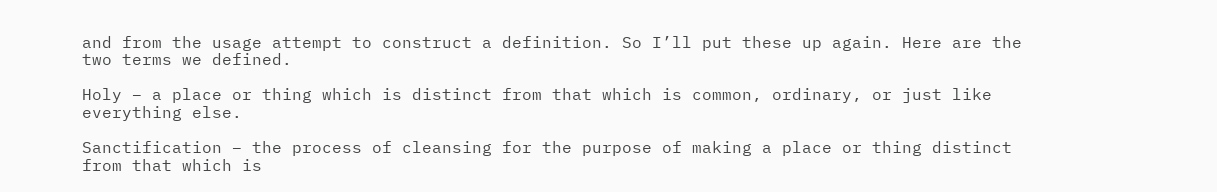and from the usage attempt to construct a definition. So I’ll put these up again. Here are the two terms we defined.

Holy – a place or thing which is distinct from that which is common, ordinary, or just like everything else.

Sanctification – the process of cleansing for the purpose of making a place or thing distinct from that which is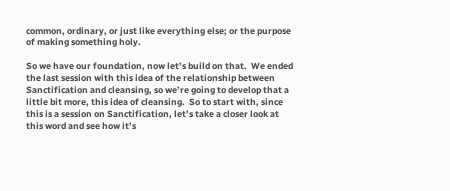common, ordinary, or just like everything else; or the purpose of making something holy.

So we have our foundation, now let’s build on that.  We ended the last session with this idea of the relationship between Sanctification and cleansing, so we’re going to develop that a little bit more, this idea of cleansing.  So to start with, since this is a session on Sanctification, let’s take a closer look at this word and see how it’s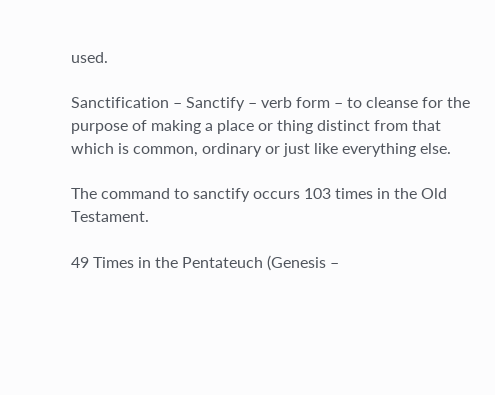used.

Sanctification – Sanctify – verb form – to cleanse for the purpose of making a place or thing distinct from that which is common, ordinary or just like everything else.

The command to sanctify occurs 103 times in the Old Testament.

49 Times in the Pentateuch (Genesis –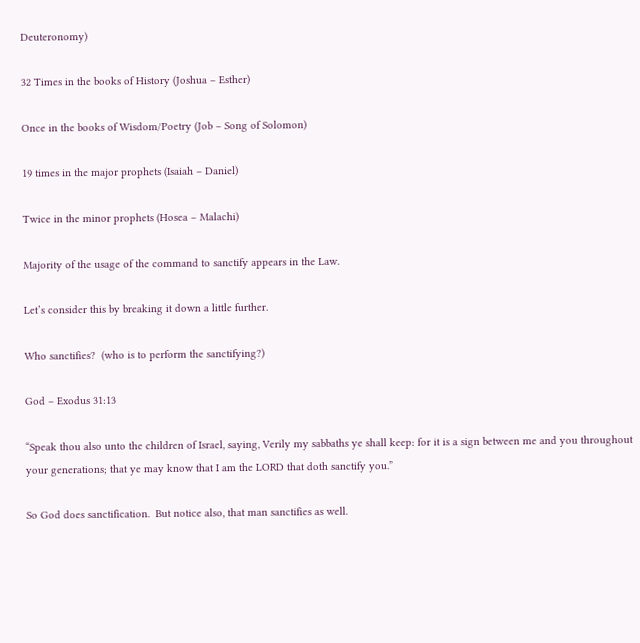Deuteronomy)

32 Times in the books of History (Joshua – Esther)

Once in the books of Wisdom/Poetry (Job – Song of Solomon)

19 times in the major prophets (Isaiah – Daniel)

Twice in the minor prophets (Hosea – Malachi)

Majority of the usage of the command to sanctify appears in the Law.

Let’s consider this by breaking it down a little further.

Who sanctifies?  (who is to perform the sanctifying?)

God – Exodus 31:13

“Speak thou also unto the children of Israel, saying, Verily my sabbaths ye shall keep: for it is a sign between me and you throughout your generations; that ye may know that I am the LORD that doth sanctify you.”

So God does sanctification.  But notice also, that man sanctifies as well.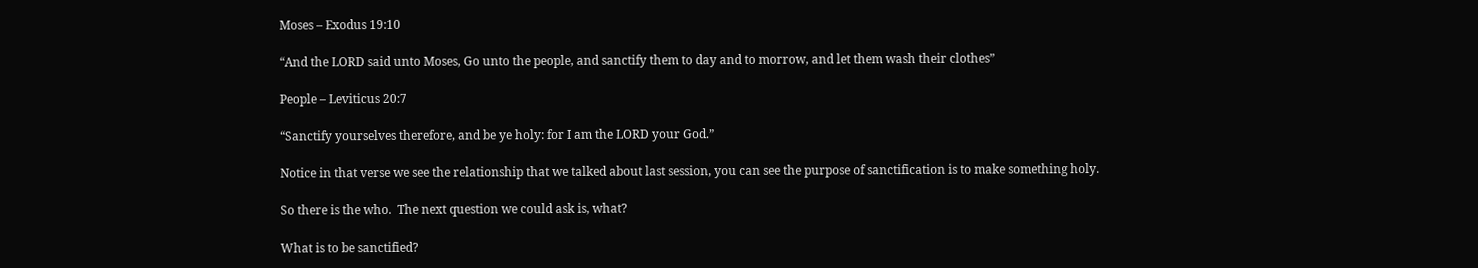Moses – Exodus 19:10

“And the LORD said unto Moses, Go unto the people, and sanctify them to day and to morrow, and let them wash their clothes”

People – Leviticus 20:7

“Sanctify yourselves therefore, and be ye holy: for I am the LORD your God.”

Notice in that verse we see the relationship that we talked about last session, you can see the purpose of sanctification is to make something holy.

So there is the who.  The next question we could ask is, what?

What is to be sanctified?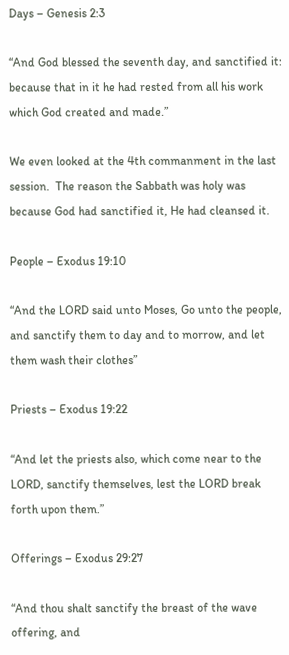Days – Genesis 2:3

“And God blessed the seventh day, and sanctified it: because that in it he had rested from all his work which God created and made.”

We even looked at the 4th commanment in the last session.  The reason the Sabbath was holy was because God had sanctified it, He had cleansed it.

People – Exodus 19:10

“And the LORD said unto Moses, Go unto the people, and sanctify them to day and to morrow, and let them wash their clothes”

Priests – Exodus 19:22

“And let the priests also, which come near to the LORD, sanctify themselves, lest the LORD break forth upon them.”

Offerings – Exodus 29:27

“And thou shalt sanctify the breast of the wave offering, and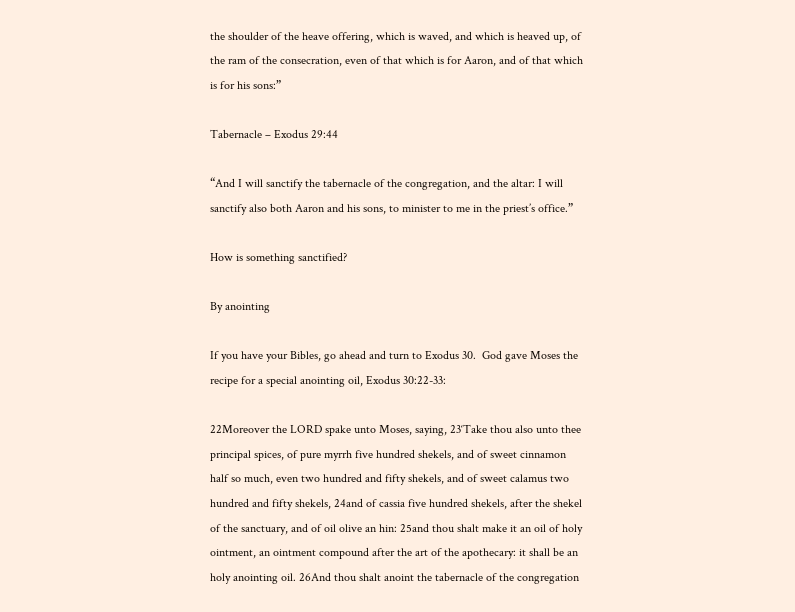the shoulder of the heave offering, which is waved, and which is heaved up, of the ram of the consecration, even of that which is for Aaron, and of that which is for his sons:”

Tabernacle – Exodus 29:44

“And I will sanctify the tabernacle of the congregation, and the altar: I will sanctify also both Aaron and his sons, to minister to me in the priest’s office.”

How is something sanctified?

By anointing

If you have your Bibles, go ahead and turn to Exodus 30.  God gave Moses the recipe for a special anointing oil, Exodus 30:22-33:

22Moreover the LORD spake unto Moses, saying, 23‘Take thou also unto thee principal spices, of pure myrrh five hundred shekels, and of sweet cinnamon half so much, even two hundred and fifty shekels, and of sweet calamus two hundred and fifty shekels, 24and of cassia five hundred shekels, after the shekel of the sanctuary, and of oil olive an hin: 25and thou shalt make it an oil of holy ointment, an ointment compound after the art of the apothecary: it shall be an holy anointing oil. 26And thou shalt anoint the tabernacle of the congregation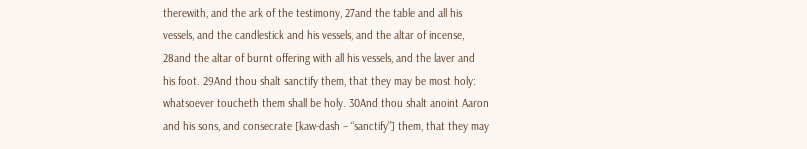therewith, and the ark of the testimony, 27and the table and all his vessels, and the candlestick and his vessels, and the altar of incense, 28and the altar of burnt offering with all his vessels, and the laver and his foot. 29And thou shalt sanctify them, that they may be most holy: whatsoever toucheth them shall be holy. 30And thou shalt anoint Aaron and his sons, and consecrate [kaw-dash – “sanctify”] them, that they may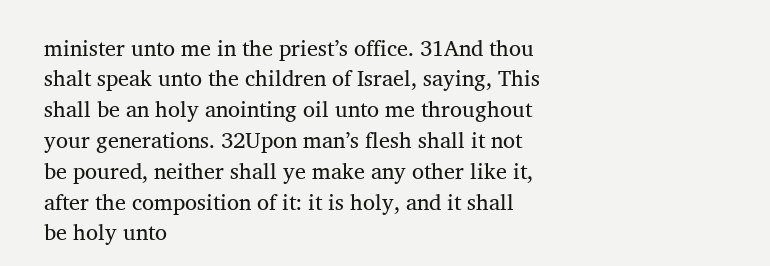minister unto me in the priest’s office. 31And thou shalt speak unto the children of Israel, saying, This shall be an holy anointing oil unto me throughout your generations. 32Upon man’s flesh shall it not be poured, neither shall ye make any other like it, after the composition of it: it is holy, and it shall be holy unto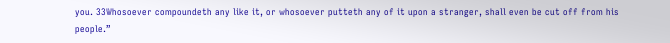you. 33Whosoever compoundeth any like it, or whosoever putteth any of it upon a stranger, shall even be cut off from his people.”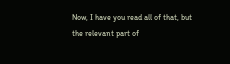Now, I have you read all of that, but the relevant part of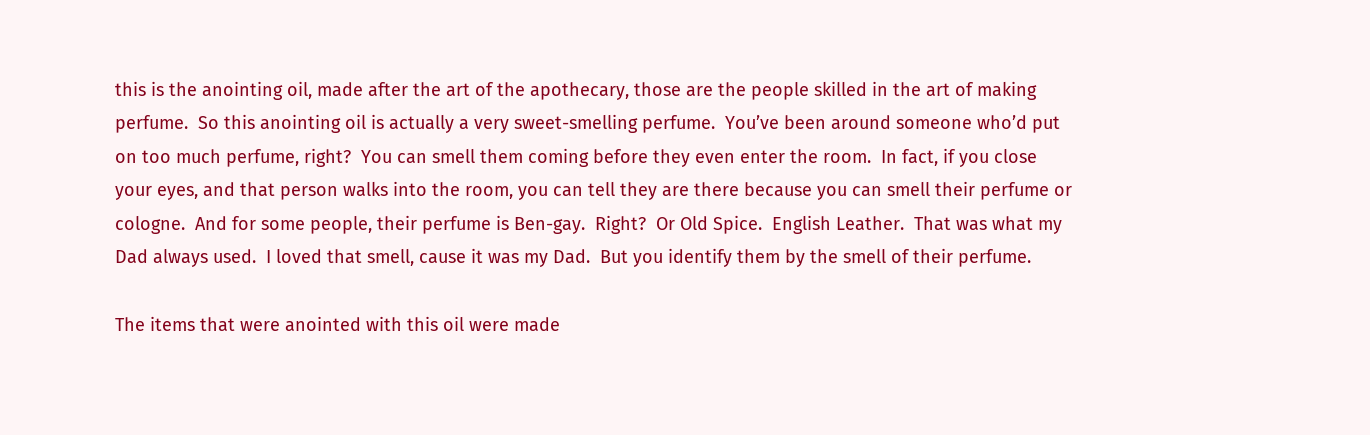this is the anointing oil, made after the art of the apothecary, those are the people skilled in the art of making perfume.  So this anointing oil is actually a very sweet-smelling perfume.  You’ve been around someone who’d put on too much perfume, right?  You can smell them coming before they even enter the room.  In fact, if you close your eyes, and that person walks into the room, you can tell they are there because you can smell their perfume or cologne.  And for some people, their perfume is Ben-gay.  Right?  Or Old Spice.  English Leather.  That was what my Dad always used.  I loved that smell, cause it was my Dad.  But you identify them by the smell of their perfume.

The items that were anointed with this oil were made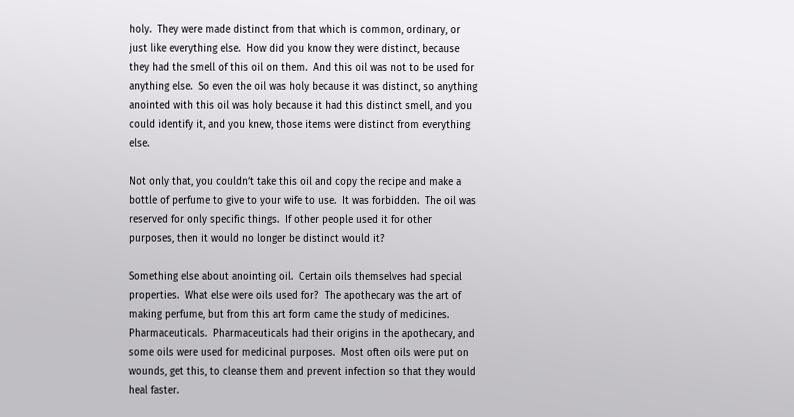holy.  They were made distinct from that which is common, ordinary, or just like everything else.  How did you know they were distinct, because they had the smell of this oil on them.  And this oil was not to be used for anything else.  So even the oil was holy because it was distinct, so anything anointed with this oil was holy because it had this distinct smell, and you could identify it, and you knew, those items were distinct from everything else.

Not only that, you couldn’t take this oil and copy the recipe and make a bottle of perfume to give to your wife to use.  It was forbidden.  The oil was reserved for only specific things.  If other people used it for other purposes, then it would no longer be distinct would it?

Something else about anointing oil.  Certain oils themselves had special properties.  What else were oils used for?  The apothecary was the art of making perfume, but from this art form came the study of medicines.  Pharmaceuticals.  Pharmaceuticals had their origins in the apothecary, and some oils were used for medicinal purposes.  Most often oils were put on wounds, get this, to cleanse them and prevent infection so that they would heal faster.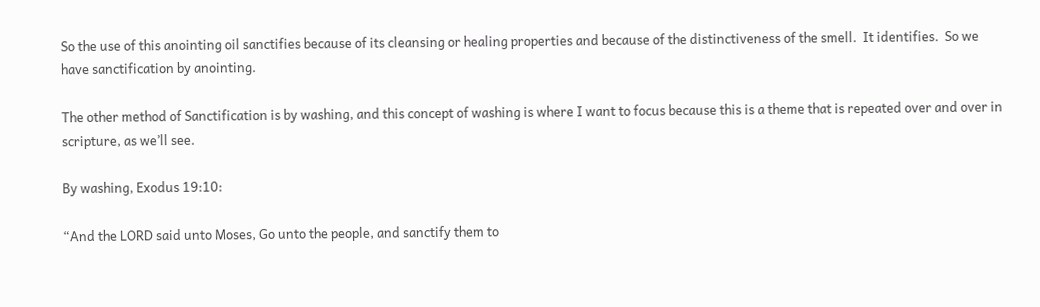So the use of this anointing oil sanctifies because of its cleansing or healing properties and because of the distinctiveness of the smell.  It identifies.  So we have sanctification by anointing.

The other method of Sanctification is by washing, and this concept of washing is where I want to focus because this is a theme that is repeated over and over in scripture, as we’ll see.

By washing, Exodus 19:10:

“And the LORD said unto Moses, Go unto the people, and sanctify them to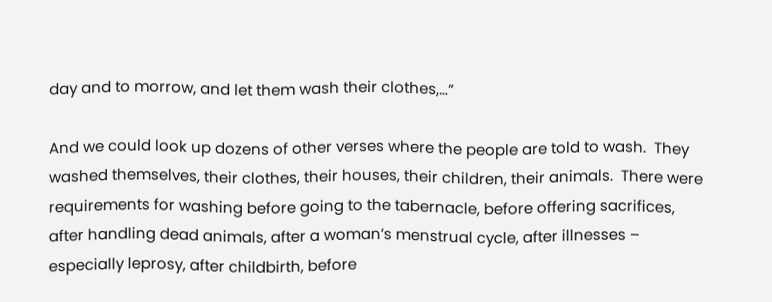day and to morrow, and let them wash their clothes,…”

And we could look up dozens of other verses where the people are told to wash.  They washed themselves, their clothes, their houses, their children, their animals.  There were requirements for washing before going to the tabernacle, before offering sacrifices, after handling dead animals, after a woman’s menstrual cycle, after illnesses – especially leprosy, after childbirth, before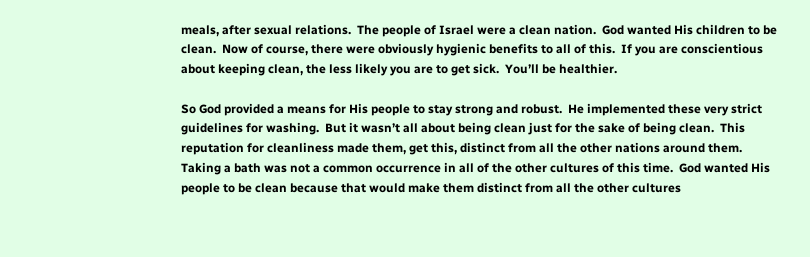meals, after sexual relations.  The people of Israel were a clean nation.  God wanted His children to be clean.  Now of course, there were obviously hygienic benefits to all of this.  If you are conscientious about keeping clean, the less likely you are to get sick.  You’ll be healthier.

So God provided a means for His people to stay strong and robust.  He implemented these very strict guidelines for washing.  But it wasn’t all about being clean just for the sake of being clean.  This reputation for cleanliness made them, get this, distinct from all the other nations around them.  Taking a bath was not a common occurrence in all of the other cultures of this time.  God wanted His people to be clean because that would make them distinct from all the other cultures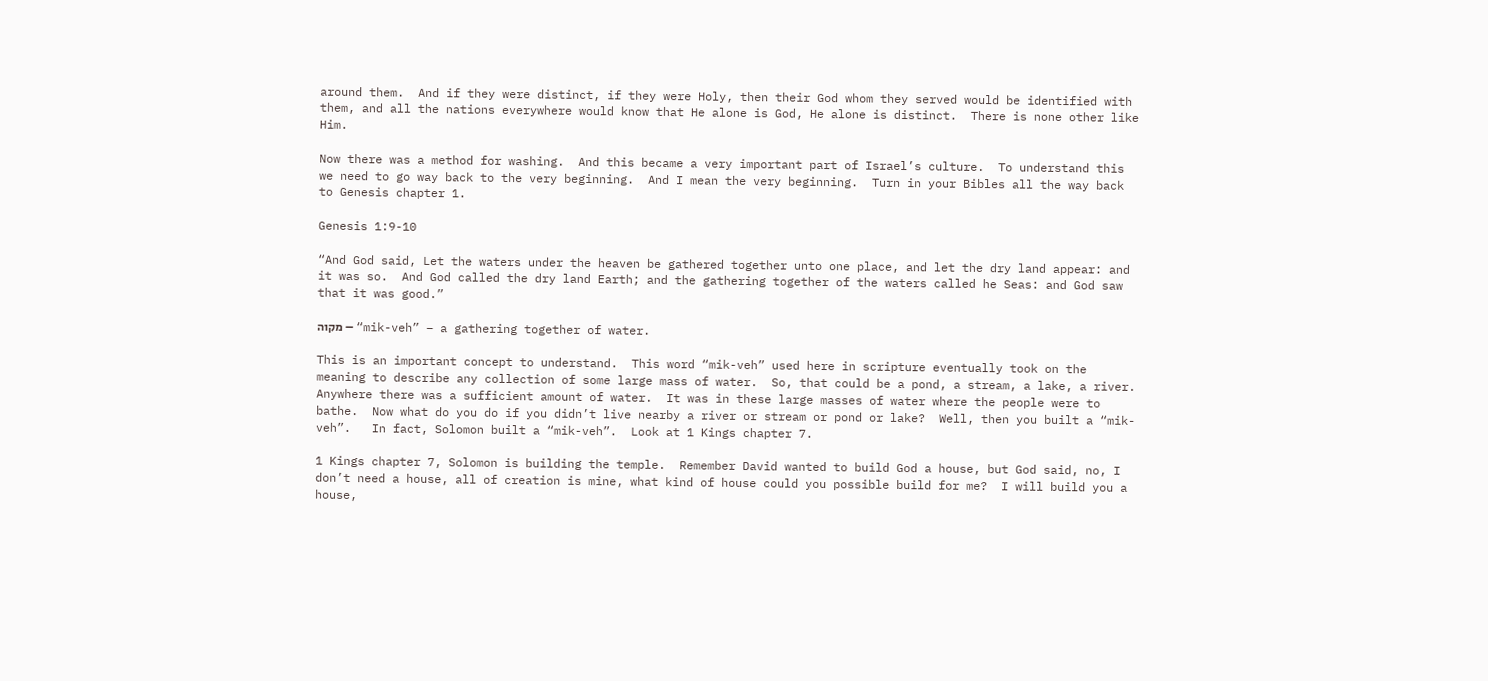around them.  And if they were distinct, if they were Holy, then their God whom they served would be identified with them, and all the nations everywhere would know that He alone is God, He alone is distinct.  There is none other like Him.

Now there was a method for washing.  And this became a very important part of Israel’s culture.  To understand this we need to go way back to the very beginning.  And I mean the very beginning.  Turn in your Bibles all the way back to Genesis chapter 1.

Genesis 1:9-10

“And God said, Let the waters under the heaven be gathered together unto one place, and let the dry land appear: and it was so.  And God called the dry land Earth; and the gathering together of the waters called he Seas: and God saw that it was good.”

מקוה – “mik-veh” – a gathering together of water.

This is an important concept to understand.  This word “mik-veh” used here in scripture eventually took on the meaning to describe any collection of some large mass of water.  So, that could be a pond, a stream, a lake, a river.  Anywhere there was a sufficient amount of water.  It was in these large masses of water where the people were to bathe.  Now what do you do if you didn’t live nearby a river or stream or pond or lake?  Well, then you built a “mik-veh”.   In fact, Solomon built a “mik-veh”.  Look at 1 Kings chapter 7.

1 Kings chapter 7, Solomon is building the temple.  Remember David wanted to build God a house, but God said, no, I don’t need a house, all of creation is mine, what kind of house could you possible build for me?  I will build you a house,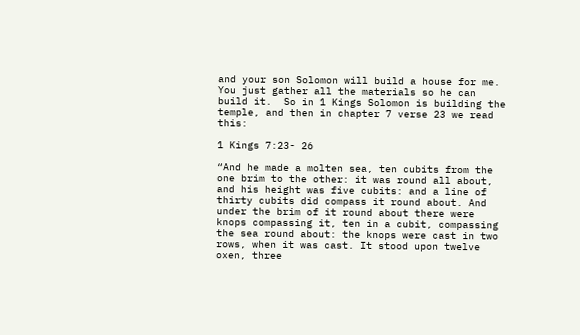and your son Solomon will build a house for me.  You just gather all the materials so he can build it.  So in 1 Kings Solomon is building the temple, and then in chapter 7 verse 23 we read this:

1 Kings 7:23- 26

“And he made a molten sea, ten cubits from the one brim to the other: it was round all about, and his height was five cubits: and a line of thirty cubits did compass it round about. And under the brim of it round about there were knops compassing it, ten in a cubit, compassing the sea round about: the knops were cast in two rows, when it was cast. It stood upon twelve oxen, three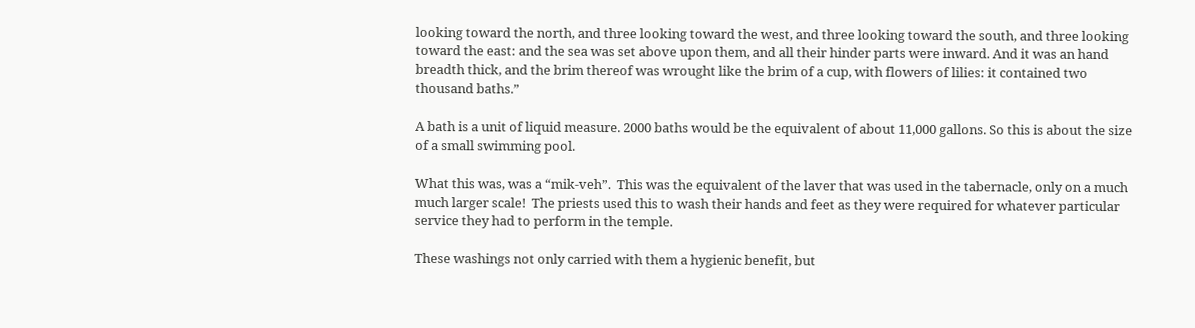looking toward the north, and three looking toward the west, and three looking toward the south, and three looking toward the east: and the sea was set above upon them, and all their hinder parts were inward. And it was an hand breadth thick, and the brim thereof was wrought like the brim of a cup, with flowers of lilies: it contained two thousand baths.”

A bath is a unit of liquid measure. 2000 baths would be the equivalent of about 11,000 gallons. So this is about the size of a small swimming pool.

What this was, was a “mik-veh”.  This was the equivalent of the laver that was used in the tabernacle, only on a much much larger scale!  The priests used this to wash their hands and feet as they were required for whatever particular service they had to perform in the temple.

These washings not only carried with them a hygienic benefit, but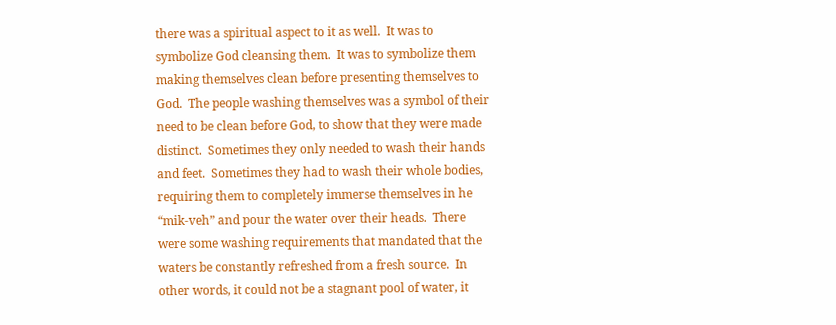there was a spiritual aspect to it as well.  It was to symbolize God cleansing them.  It was to symbolize them making themselves clean before presenting themselves to God.  The people washing themselves was a symbol of their need to be clean before God, to show that they were made distinct.  Sometimes they only needed to wash their hands and feet.  Sometimes they had to wash their whole bodies, requiring them to completely immerse themselves in he “mik-veh” and pour the water over their heads.  There were some washing requirements that mandated that the waters be constantly refreshed from a fresh source.  In other words, it could not be a stagnant pool of water, it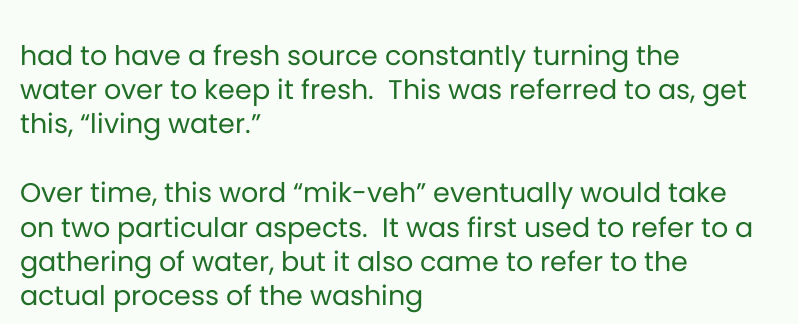had to have a fresh source constantly turning the water over to keep it fresh.  This was referred to as, get this, “living water.”

Over time, this word “mik-veh” eventually would take on two particular aspects.  It was first used to refer to a gathering of water, but it also came to refer to the actual process of the washing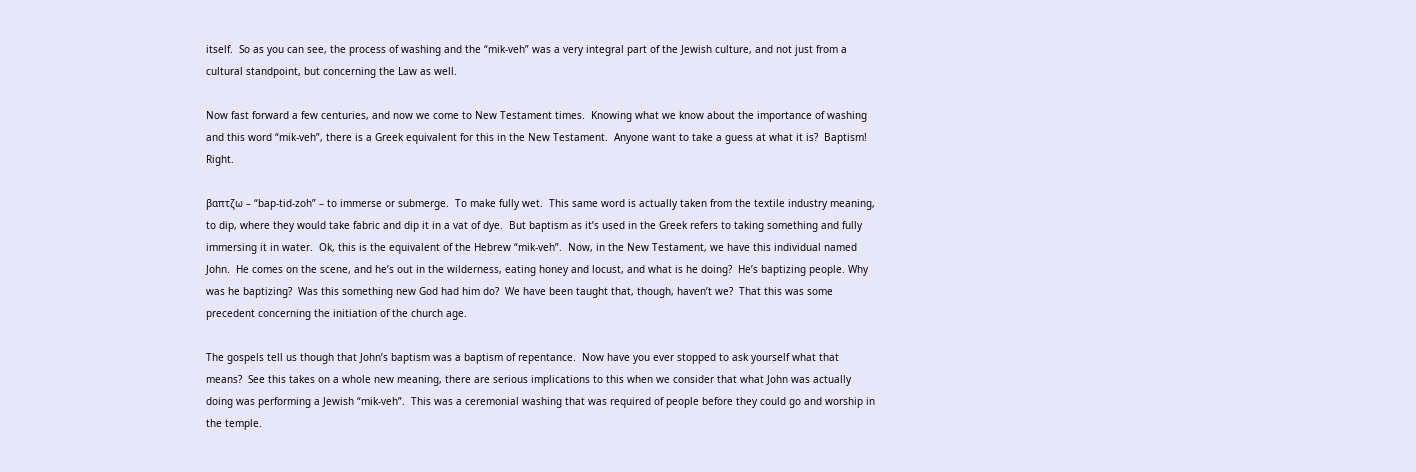itself.  So as you can see, the process of washing and the “mik-veh” was a very integral part of the Jewish culture, and not just from a cultural standpoint, but concerning the Law as well.

Now fast forward a few centuries, and now we come to New Testament times.  Knowing what we know about the importance of washing and this word “mik-veh”, there is a Greek equivalent for this in the New Testament.  Anyone want to take a guess at what it is?  Baptism!  Right.

βαπτζω – “bap-tid-zoh” – to immerse or submerge.  To make fully wet.  This same word is actually taken from the textile industry meaning, to dip, where they would take fabric and dip it in a vat of dye.  But baptism as it’s used in the Greek refers to taking something and fully immersing it in water.  Ok, this is the equivalent of the Hebrew “mik-veh”.  Now, in the New Testament, we have this individual named John.  He comes on the scene, and he’s out in the wilderness, eating honey and locust, and what is he doing?  He’s baptizing people. Why was he baptizing?  Was this something new God had him do?  We have been taught that, though, haven’t we?  That this was some precedent concerning the initiation of the church age.

The gospels tell us though that John’s baptism was a baptism of repentance.  Now have you ever stopped to ask yourself what that means?  See this takes on a whole new meaning, there are serious implications to this when we consider that what John was actually doing was performing a Jewish “mik-veh”.  This was a ceremonial washing that was required of people before they could go and worship in the temple.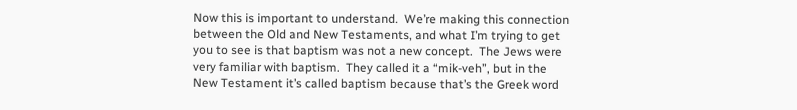Now this is important to understand.  We’re making this connection between the Old and New Testaments, and what I’m trying to get you to see is that baptism was not a new concept.  The Jews were very familiar with baptism.  They called it a “mik-veh”, but in the New Testament it’s called baptism because that’s the Greek word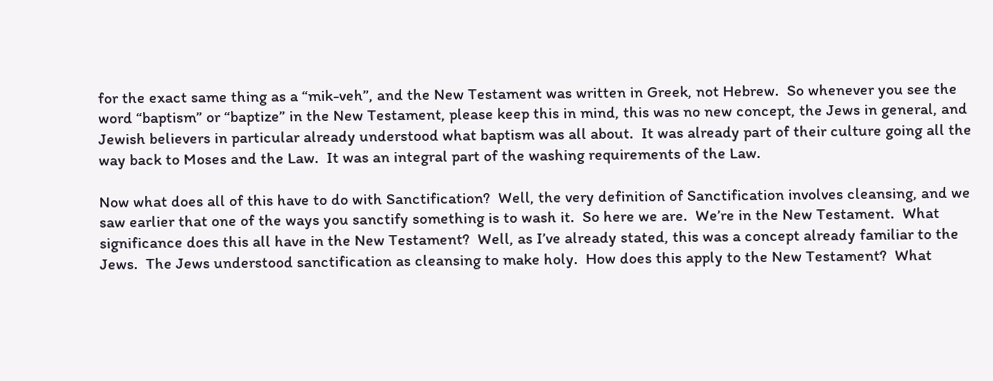for the exact same thing as a “mik-veh”, and the New Testament was written in Greek, not Hebrew.  So whenever you see the word “baptism” or “baptize” in the New Testament, please keep this in mind, this was no new concept, the Jews in general, and Jewish believers in particular already understood what baptism was all about.  It was already part of their culture going all the way back to Moses and the Law.  It was an integral part of the washing requirements of the Law.

Now what does all of this have to do with Sanctification?  Well, the very definition of Sanctification involves cleansing, and we saw earlier that one of the ways you sanctify something is to wash it.  So here we are.  We’re in the New Testament.  What significance does this all have in the New Testament?  Well, as I’ve already stated, this was a concept already familiar to the Jews.  The Jews understood sanctification as cleansing to make holy.  How does this apply to the New Testament?  What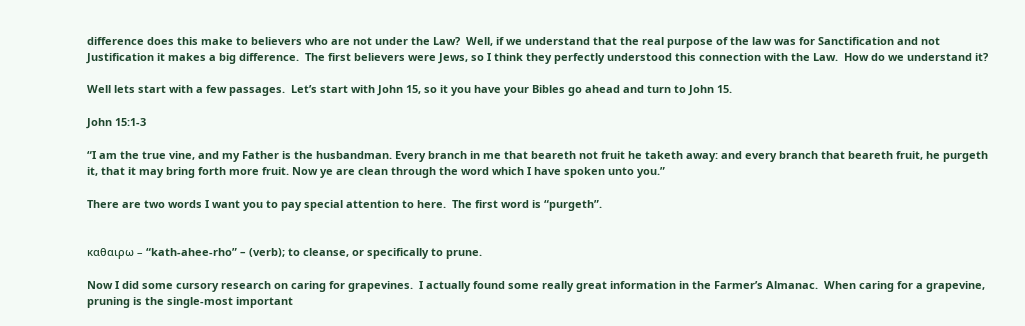difference does this make to believers who are not under the Law?  Well, if we understand that the real purpose of the law was for Sanctification and not Justification it makes a big difference.  The first believers were Jews, so I think they perfectly understood this connection with the Law.  How do we understand it?

Well lets start with a few passages.  Let’s start with John 15, so it you have your Bibles go ahead and turn to John 15.

John 15:1-3

“I am the true vine, and my Father is the husbandman. Every branch in me that beareth not fruit he taketh away: and every branch that beareth fruit, he purgeth it, that it may bring forth more fruit. Now ye are clean through the word which I have spoken unto you.”

There are two words I want you to pay special attention to here.  The first word is “purgeth”.


καθαιρω – “kath-ahee-rho” – (verb); to cleanse, or specifically to prune.

Now I did some cursory research on caring for grapevines.  I actually found some really great information in the Farmer’s Almanac.  When caring for a grapevine, pruning is the single-most important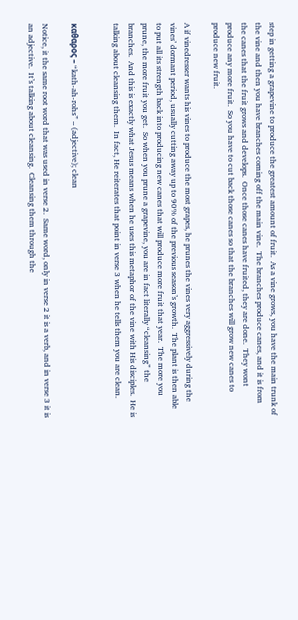step in getting a grapevine to produce the greatest amount of fruit.  As a vine grows, you have the main trunk of the vine and then you have branches coming off the main vine.  The branches produce canes, and it is from the canes that the fruit grows and develops.  Once those canes have fruited, they are done.  They wont produce any more fruit.  So you have to cut back those canes so that the branches will grow new canes to produce new fruit.

A if vinedresser wants his vines to produce the most grapes, he prunes the vines very aggressively during the vines’ dormant period, usually cutting away up to 90% of the previous season’s growth.  The plant is then able to put all its strength back into producing new canes that will produce more fruit that year.  The more you prune, the more fruit you get.  So when you prune a grapevine, you are in fact literally “cleansing” the branches.  And this is exactly what Jesus means when he uses this metaphor of the vine with His disciples.  He is talking about cleansing them.  In fact, He reiterates that point in verse 3 when he tells them you are clean.


καθαρος – “kath-ah-rohs” – (adjective); clean

Notice, it the same root word that was used in verse 2.  Same word, only in verse 2 it is a verb, and in verse 3 it is an adjective.  It’s talking about cleansing.  Cleansing them through the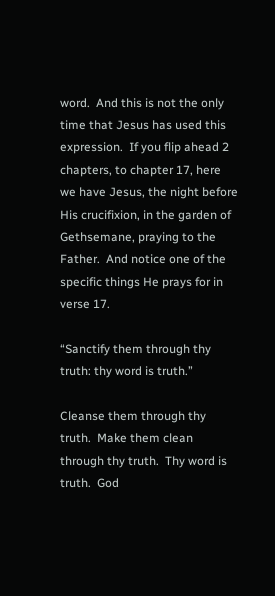word.  And this is not the only time that Jesus has used this expression.  If you flip ahead 2 chapters, to chapter 17, here we have Jesus, the night before His crucifixion, in the garden of Gethsemane, praying to the Father.  And notice one of the specific things He prays for in verse 17.

“Sanctify them through thy truth: thy word is truth.”

Cleanse them through thy truth.  Make them clean through thy truth.  Thy word is truth.  God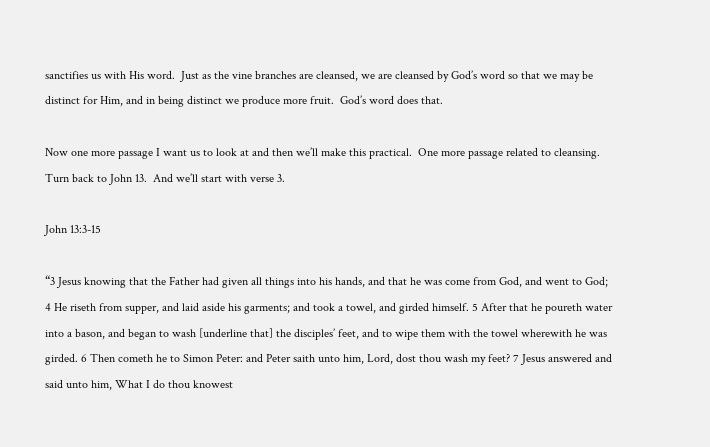sanctifies us with His word.  Just as the vine branches are cleansed, we are cleansed by God’s word so that we may be distinct for Him, and in being distinct we produce more fruit.  God’s word does that.

Now one more passage I want us to look at and then we’ll make this practical.  One more passage related to cleansing.  Turn back to John 13.  And we’ll start with verse 3.

John 13:3-15

“3 Jesus knowing that the Father had given all things into his hands, and that he was come from God, and went to God; 4 He riseth from supper, and laid aside his garments; and took a towel, and girded himself. 5 After that he poureth water into a bason, and began to wash [underline that] the disciples’ feet, and to wipe them with the towel wherewith he was girded. 6 Then cometh he to Simon Peter: and Peter saith unto him, Lord, dost thou wash my feet? 7 Jesus answered and said unto him, What I do thou knowest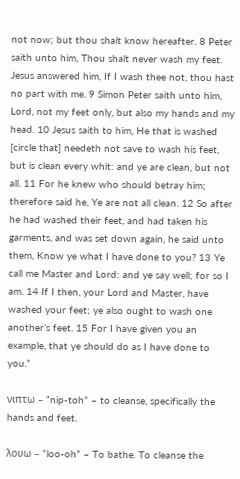not now; but thou shalt know hereafter. 8 Peter saith unto him, Thou shalt never wash my feet. Jesus answered him, If I wash thee not, thou hast no part with me. 9 Simon Peter saith unto him, Lord, not my feet only, but also my hands and my head. 10 Jesus saith to him, He that is washed [circle that] needeth not save to wash his feet, but is clean every whit: and ye are clean, but not all. 11 For he knew who should betray him; therefore said he, Ye are not all clean. 12 So after he had washed their feet, and had taken his garments, and was set down again, he said unto them, Know ye what I have done to you? 13 Ye call me Master and Lord: and ye say well; for so I am. 14 If I then, your Lord and Master, have washed your feet; ye also ought to wash one another’s feet. 15 For I have given you an example, that ye should do as I have done to you.”

νιπτω – “nip-toh” – to cleanse, specifically the hands and feet.

λουω – “loo-oh” – To bathe. To cleanse the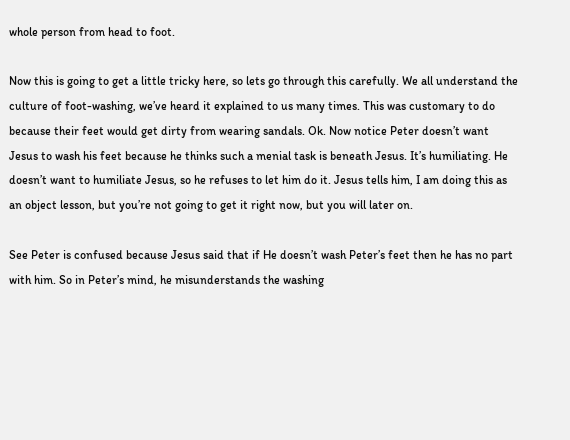whole person from head to foot.

Now this is going to get a little tricky here, so lets go through this carefully. We all understand the culture of foot-washing, we’ve heard it explained to us many times. This was customary to do because their feet would get dirty from wearing sandals. Ok. Now notice Peter doesn’t want Jesus to wash his feet because he thinks such a menial task is beneath Jesus. It’s humiliating. He doesn’t want to humiliate Jesus, so he refuses to let him do it. Jesus tells him, I am doing this as an object lesson, but you’re not going to get it right now, but you will later on.

See Peter is confused because Jesus said that if He doesn’t wash Peter’s feet then he has no part with him. So in Peter’s mind, he misunderstands the washing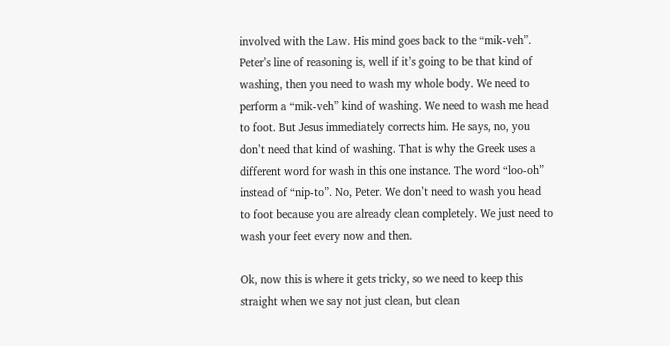involved with the Law. His mind goes back to the “mik-veh”. Peter’s line of reasoning is, well if it’s going to be that kind of washing, then you need to wash my whole body. We need to perform a “mik-veh” kind of washing. We need to wash me head to foot. But Jesus immediately corrects him. He says, no, you don’t need that kind of washing. That is why the Greek uses a different word for wash in this one instance. The word “loo-oh” instead of “nip-to”. No, Peter. We don’t need to wash you head to foot because you are already clean completely. We just need to wash your feet every now and then.

Ok, now this is where it gets tricky, so we need to keep this straight when we say not just clean, but clean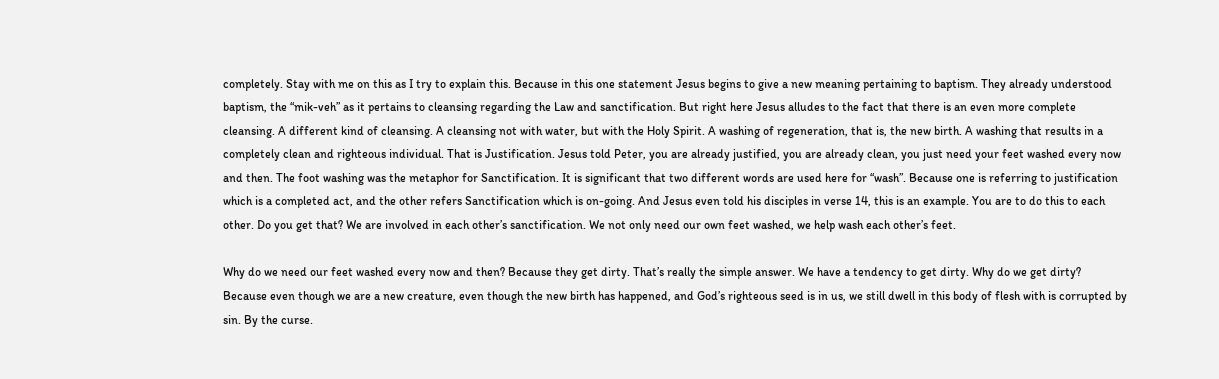completely. Stay with me on this as I try to explain this. Because in this one statement Jesus begins to give a new meaning pertaining to baptism. They already understood baptism, the “mik-veh” as it pertains to cleansing regarding the Law and sanctification. But right here Jesus alludes to the fact that there is an even more complete cleansing. A different kind of cleansing. A cleansing not with water, but with the Holy Spirit. A washing of regeneration, that is, the new birth. A washing that results in a completely clean and righteous individual. That is Justification. Jesus told Peter, you are already justified, you are already clean, you just need your feet washed every now and then. The foot washing was the metaphor for Sanctification. It is significant that two different words are used here for “wash”. Because one is referring to justification which is a completed act, and the other refers Sanctification which is on-going. And Jesus even told his disciples in verse 14, this is an example. You are to do this to each other. Do you get that? We are involved in each other’s sanctification. We not only need our own feet washed, we help wash each other’s feet.

Why do we need our feet washed every now and then? Because they get dirty. That’s really the simple answer. We have a tendency to get dirty. Why do we get dirty? Because even though we are a new creature, even though the new birth has happened, and God’s righteous seed is in us, we still dwell in this body of flesh with is corrupted by sin. By the curse.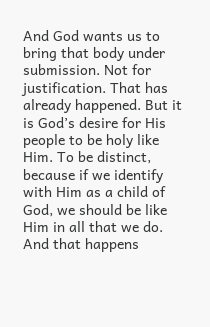And God wants us to bring that body under submission. Not for justification. That has already happened. But it is God’s desire for His people to be holy like Him. To be distinct, because if we identify with Him as a child of God, we should be like Him in all that we do. And that happens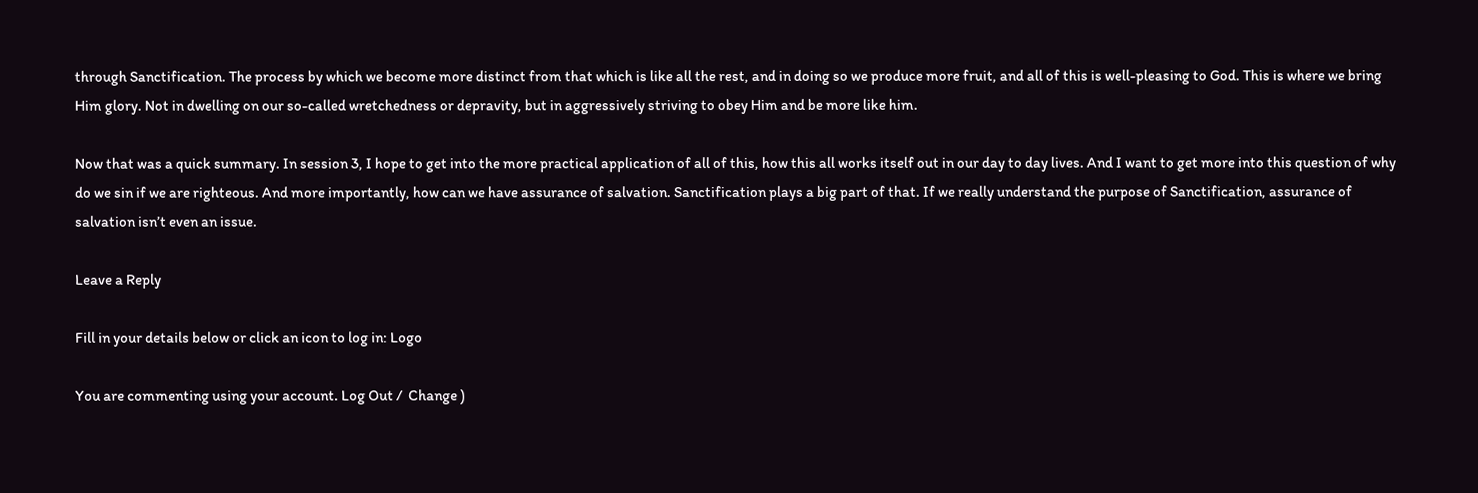through Sanctification. The process by which we become more distinct from that which is like all the rest, and in doing so we produce more fruit, and all of this is well-pleasing to God. This is where we bring Him glory. Not in dwelling on our so-called wretchedness or depravity, but in aggressively striving to obey Him and be more like him.

Now that was a quick summary. In session 3, I hope to get into the more practical application of all of this, how this all works itself out in our day to day lives. And I want to get more into this question of why do we sin if we are righteous. And more importantly, how can we have assurance of salvation. Sanctification plays a big part of that. If we really understand the purpose of Sanctification, assurance of salvation isn’t even an issue.

Leave a Reply

Fill in your details below or click an icon to log in: Logo

You are commenting using your account. Log Out /  Change )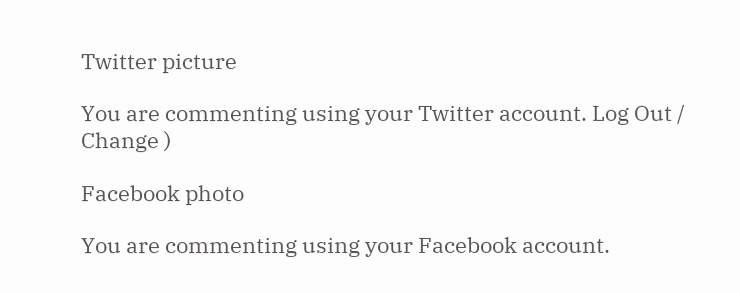Twitter picture

You are commenting using your Twitter account. Log Out /  Change )

Facebook photo

You are commenting using your Facebook account.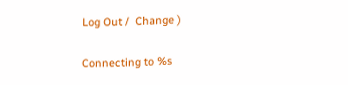Log Out /  Change )

Connecting to %s